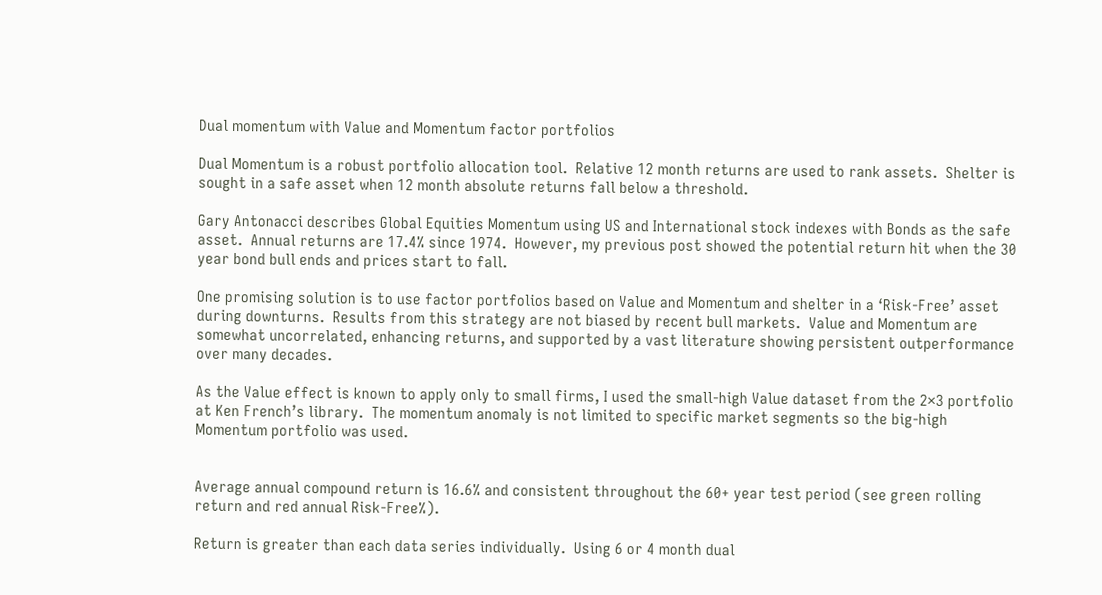Dual momentum with Value and Momentum factor portfolios

Dual Momentum is a robust portfolio allocation tool.  Relative 12 month returns are used to rank assets.  Shelter is sought in a safe asset when 12 month absolute returns fall below a threshold.

Gary Antonacci describes Global Equities Momentum using US and International stock indexes with Bonds as the safe asset.  Annual returns are 17.4% since 1974.  However, my previous post showed the potential return hit when the 30 year bond bull ends and prices start to fall.

One promising solution is to use factor portfolios based on Value and Momentum and shelter in a ‘Risk-Free’ asset during downturns.  Results from this strategy are not biased by recent bull markets.  Value and Momentum are somewhat uncorrelated, enhancing returns, and supported by a vast literature showing persistent outperformance  over many decades.

As the Value effect is known to apply only to small firms, I used the small-high Value dataset from the 2×3 portfolio at Ken French’s library.  The momentum anomaly is not limited to specific market segments so the big-high Momentum portfolio was used.


Average annual compound return is 16.6% and consistent throughout the 60+ year test period (see green rolling return and red annual Risk-Free%).

Return is greater than each data series individually.  Using 6 or 4 month dual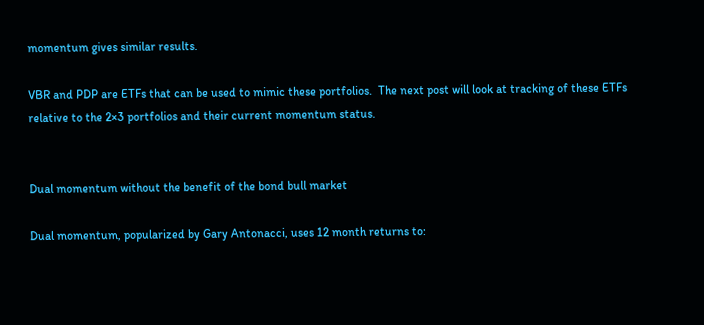momentum gives similar results.

VBR and PDP are ETFs that can be used to mimic these portfolios.  The next post will look at tracking of these ETFs relative to the 2×3 portfolios and their current momentum status.


Dual momentum without the benefit of the bond bull market

Dual momentum, popularized by Gary Antonacci, uses 12 month returns to: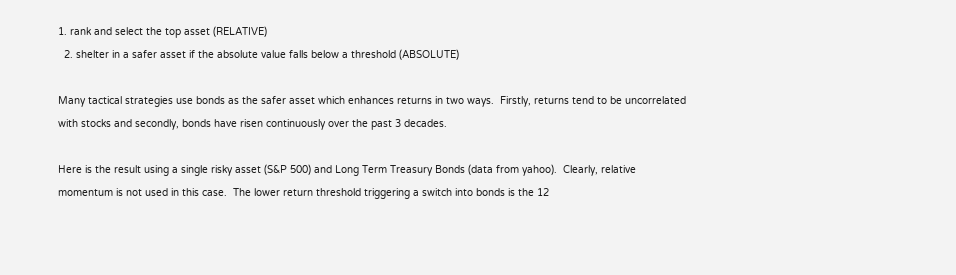1. rank and select the top asset (RELATIVE)
  2. shelter in a safer asset if the absolute value falls below a threshold (ABSOLUTE)

Many tactical strategies use bonds as the safer asset which enhances returns in two ways.  Firstly, returns tend to be uncorrelated with stocks and secondly, bonds have risen continuously over the past 3 decades.

Here is the result using a single risky asset (S&P 500) and Long Term Treasury Bonds (data from yahoo).  Clearly, relative momentum is not used in this case.  The lower return threshold triggering a switch into bonds is the 12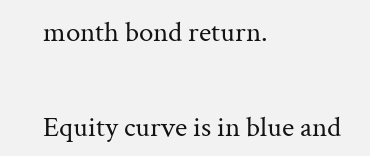month bond return.


Equity curve is in blue and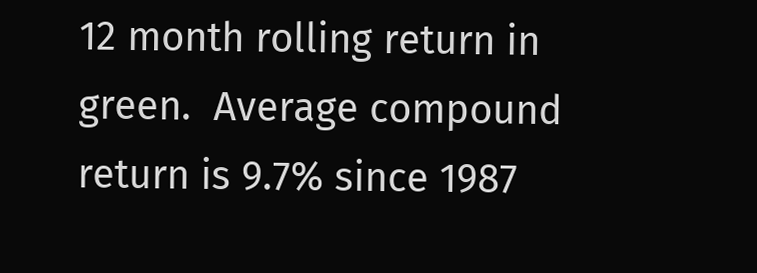12 month rolling return in green.  Average compound return is 9.7% since 1987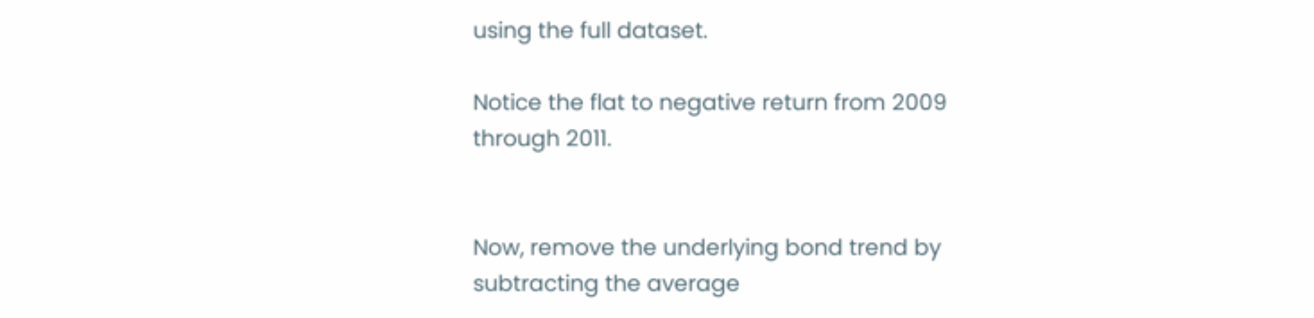using the full dataset.

Notice the flat to negative return from 2009 through 2011.


Now, remove the underlying bond trend by subtracting the average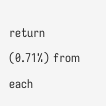return (0.71%) from each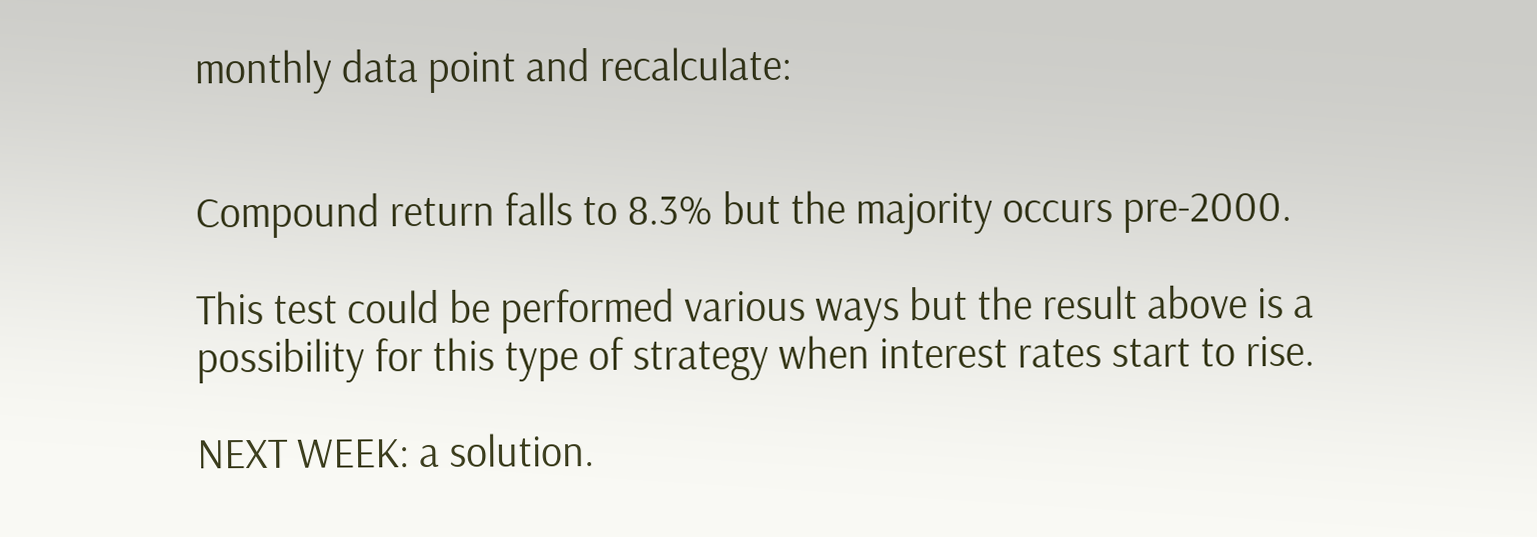monthly data point and recalculate:


Compound return falls to 8.3% but the majority occurs pre-2000.

This test could be performed various ways but the result above is a possibility for this type of strategy when interest rates start to rise.

NEXT WEEK: a solution.